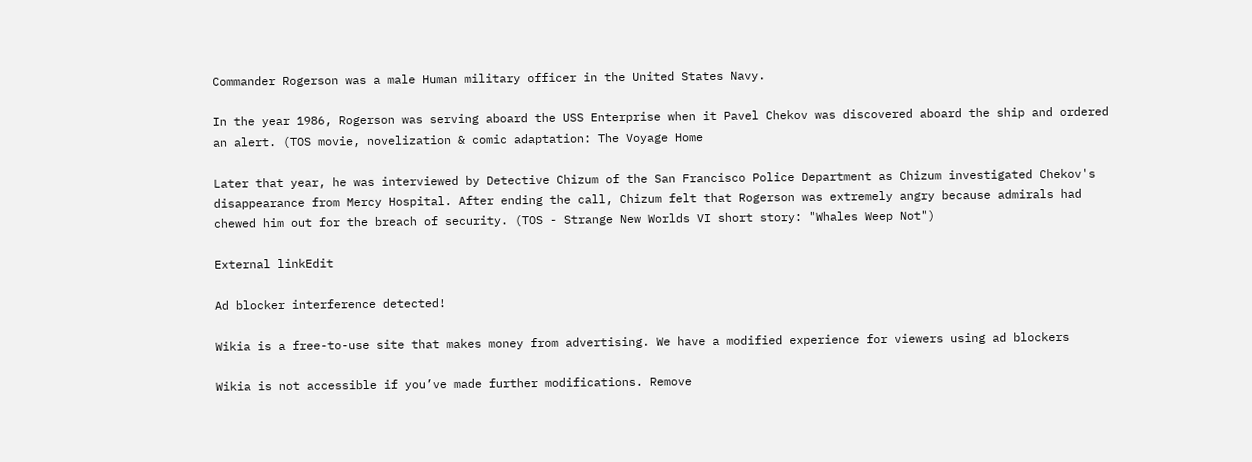Commander Rogerson was a male Human military officer in the United States Navy.

In the year 1986, Rogerson was serving aboard the USS Enterprise when it Pavel Chekov was discovered aboard the ship and ordered an alert. (TOS movie, novelization & comic adaptation: The Voyage Home

Later that year, he was interviewed by Detective Chizum of the San Francisco Police Department as Chizum investigated Chekov's disappearance from Mercy Hospital. After ending the call, Chizum felt that Rogerson was extremely angry because admirals had chewed him out for the breach of security. (TOS - Strange New Worlds VI short story: "Whales Weep Not")

External linkEdit

Ad blocker interference detected!

Wikia is a free-to-use site that makes money from advertising. We have a modified experience for viewers using ad blockers

Wikia is not accessible if you’ve made further modifications. Remove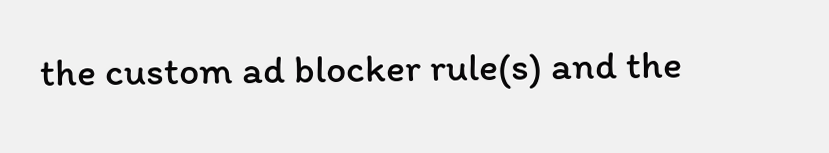the custom ad blocker rule(s) and the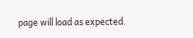page will load as expected.